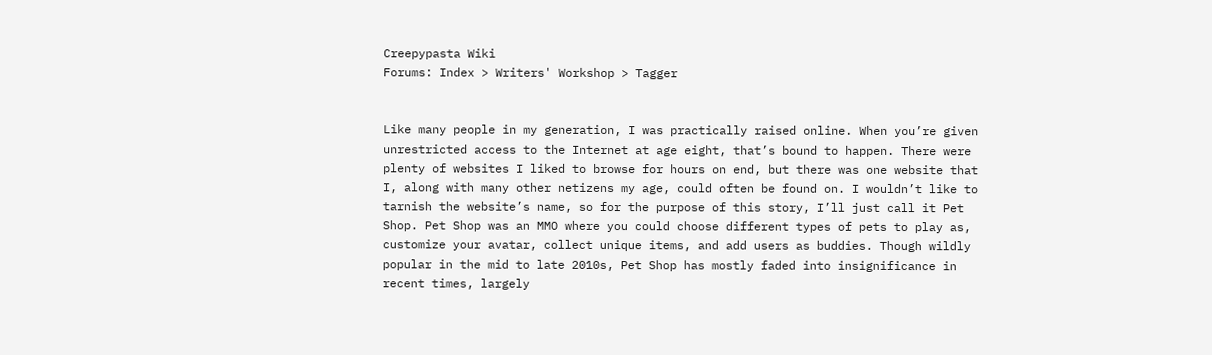Creepypasta Wiki
Forums: Index > Writers' Workshop > Tagger


Like many people in my generation, I was practically raised online. When you’re given unrestricted access to the Internet at age eight, that’s bound to happen. There were plenty of websites I liked to browse for hours on end, but there was one website that I, along with many other netizens my age, could often be found on. I wouldn’t like to tarnish the website’s name, so for the purpose of this story, I’ll just call it Pet Shop. Pet Shop was an MMO where you could choose different types of pets to play as, customize your avatar, collect unique items, and add users as buddies. Though wildly popular in the mid to late 2010s, Pet Shop has mostly faded into insignificance in recent times, largely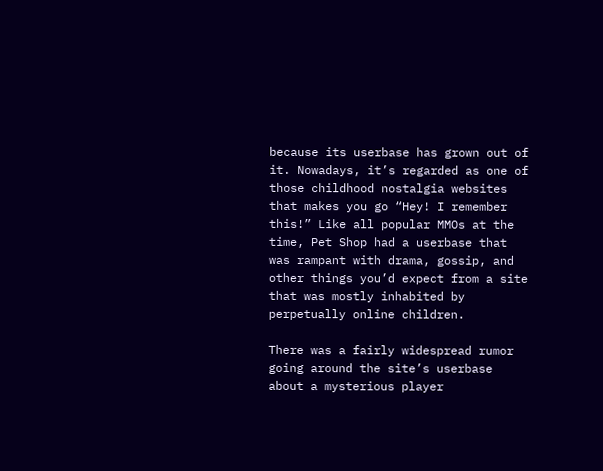because its userbase has grown out of it. Nowadays, it’s regarded as one of those childhood nostalgia websites that makes you go “Hey! I remember this!” Like all popular MMOs at the time, Pet Shop had a userbase that was rampant with drama, gossip, and other things you’d expect from a site that was mostly inhabited by perpetually online children.

There was a fairly widespread rumor going around the site’s userbase about a mysterious player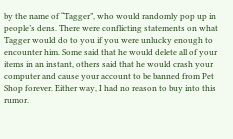by the name of “Tagger”, who would randomly pop up in people’s dens. There were conflicting statements on what Tagger would do to you if you were unlucky enough to encounter him. Some said that he would delete all of your items in an instant, others said that he would crash your computer and cause your account to be banned from Pet Shop forever. Either way, I had no reason to buy into this rumor.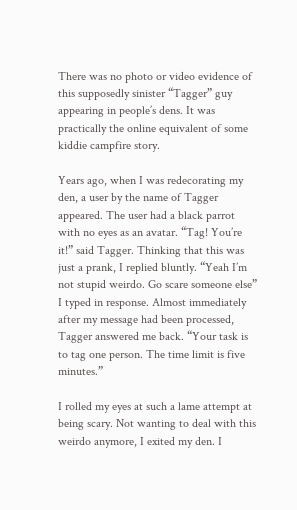There was no photo or video evidence of this supposedly sinister “Tagger” guy appearing in people’s dens. It was practically the online equivalent of some kiddie campfire story.

Years ago, when I was redecorating my den, a user by the name of Tagger appeared. The user had a black parrot with no eyes as an avatar. “Tag! You’re it!” said Tagger. Thinking that this was just a prank, I replied bluntly. “Yeah I’m not stupid weirdo. Go scare someone else” I typed in response. Almost immediately after my message had been processed, Tagger answered me back. “Your task is to tag one person. The time limit is five minutes.”

I rolled my eyes at such a lame attempt at being scary. Not wanting to deal with this weirdo anymore, I exited my den. I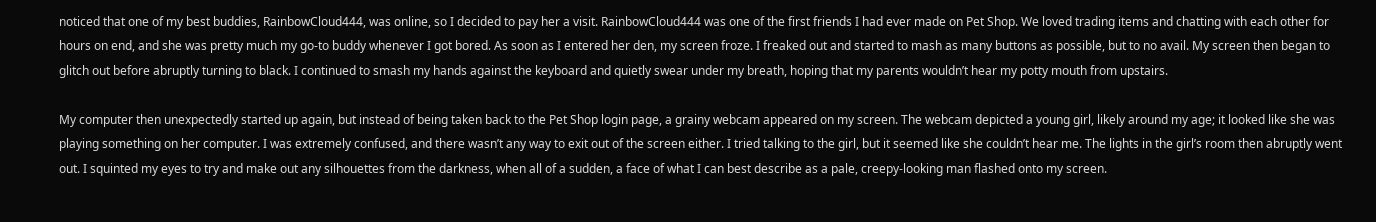noticed that one of my best buddies, RainbowCloud444, was online, so I decided to pay her a visit. RainbowCloud444 was one of the first friends I had ever made on Pet Shop. We loved trading items and chatting with each other for hours on end, and she was pretty much my go-to buddy whenever I got bored. As soon as I entered her den, my screen froze. I freaked out and started to mash as many buttons as possible, but to no avail. My screen then began to glitch out before abruptly turning to black. I continued to smash my hands against the keyboard and quietly swear under my breath, hoping that my parents wouldn’t hear my potty mouth from upstairs.

My computer then unexpectedly started up again, but instead of being taken back to the Pet Shop login page, a grainy webcam appeared on my screen. The webcam depicted a young girl, likely around my age; it looked like she was playing something on her computer. I was extremely confused, and there wasn’t any way to exit out of the screen either. I tried talking to the girl, but it seemed like she couldn’t hear me. The lights in the girl’s room then abruptly went out. I squinted my eyes to try and make out any silhouettes from the darkness, when all of a sudden, a face of what I can best describe as a pale, creepy-looking man flashed onto my screen.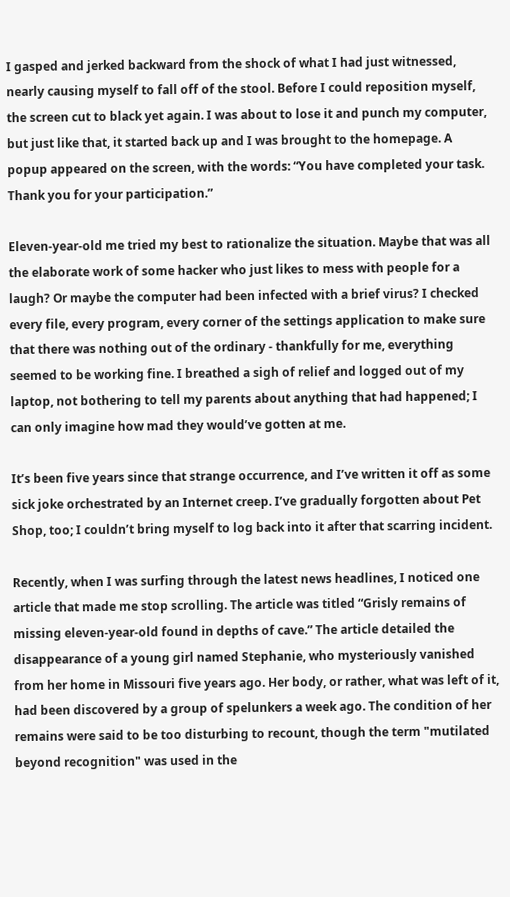I gasped and jerked backward from the shock of what I had just witnessed, nearly causing myself to fall off of the stool. Before I could reposition myself, the screen cut to black yet again. I was about to lose it and punch my computer, but just like that, it started back up and I was brought to the homepage. A popup appeared on the screen, with the words: “You have completed your task. Thank you for your participation.”

Eleven-year-old me tried my best to rationalize the situation. Maybe that was all the elaborate work of some hacker who just likes to mess with people for a laugh? Or maybe the computer had been infected with a brief virus? I checked every file, every program, every corner of the settings application to make sure that there was nothing out of the ordinary - thankfully for me, everything seemed to be working fine. I breathed a sigh of relief and logged out of my laptop, not bothering to tell my parents about anything that had happened; I can only imagine how mad they would’ve gotten at me.

It’s been five years since that strange occurrence, and I’ve written it off as some sick joke orchestrated by an Internet creep. I’ve gradually forgotten about Pet Shop, too; I couldn’t bring myself to log back into it after that scarring incident.

Recently, when I was surfing through the latest news headlines, I noticed one article that made me stop scrolling. The article was titled “Grisly remains of missing eleven-year-old found in depths of cave.” The article detailed the disappearance of a young girl named Stephanie, who mysteriously vanished from her home in Missouri five years ago. Her body, or rather, what was left of it, had been discovered by a group of spelunkers a week ago. The condition of her remains were said to be too disturbing to recount, though the term "mutilated beyond recognition" was used in the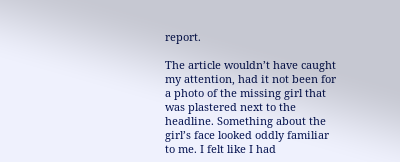report.

The article wouldn’t have caught my attention, had it not been for a photo of the missing girl that was plastered next to the headline. Something about the girl’s face looked oddly familiar to me. I felt like I had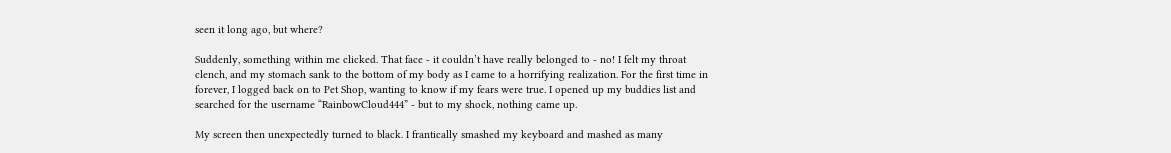seen it long ago, but where?

Suddenly, something within me clicked. That face - it couldn’t have really belonged to - no! I felt my throat clench, and my stomach sank to the bottom of my body as I came to a horrifying realization. For the first time in forever, I logged back on to Pet Shop, wanting to know if my fears were true. I opened up my buddies list and searched for the username “RainbowCloud444” - but to my shock, nothing came up.

My screen then unexpectedly turned to black. I frantically smashed my keyboard and mashed as many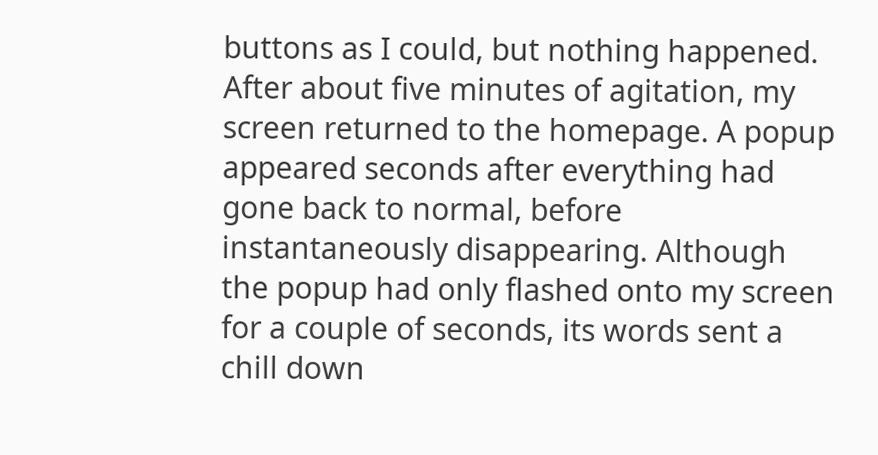buttons as I could, but nothing happened. After about five minutes of agitation, my screen returned to the homepage. A popup appeared seconds after everything had gone back to normal, before instantaneously disappearing. Although the popup had only flashed onto my screen for a couple of seconds, its words sent a chill down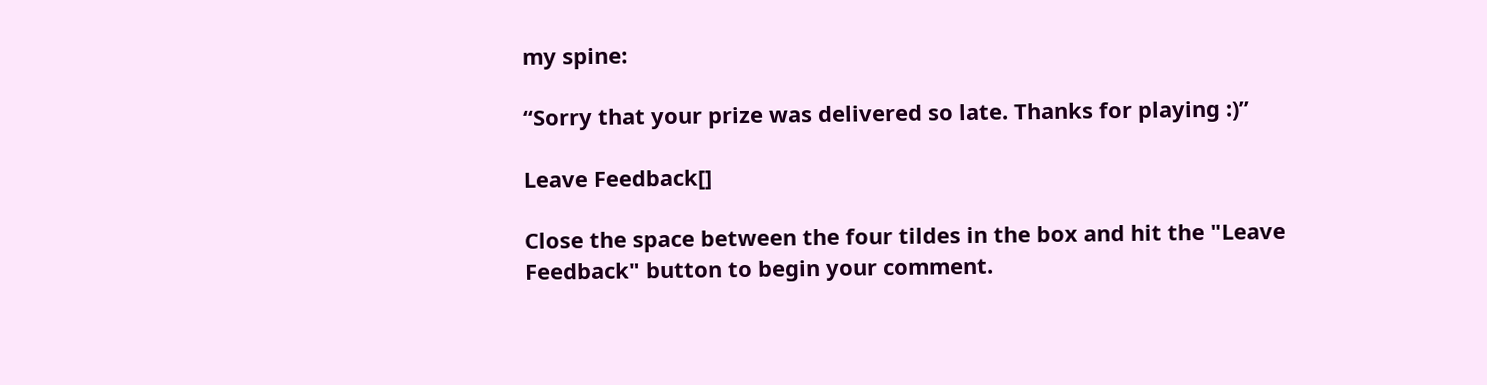my spine:

“Sorry that your prize was delivered so late. Thanks for playing :)”

Leave Feedback[]

Close the space between the four tildes in the box and hit the "Leave Feedback" button to begin your comment.